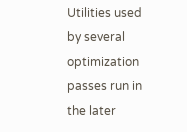Utilities used by several optimization passes run in the later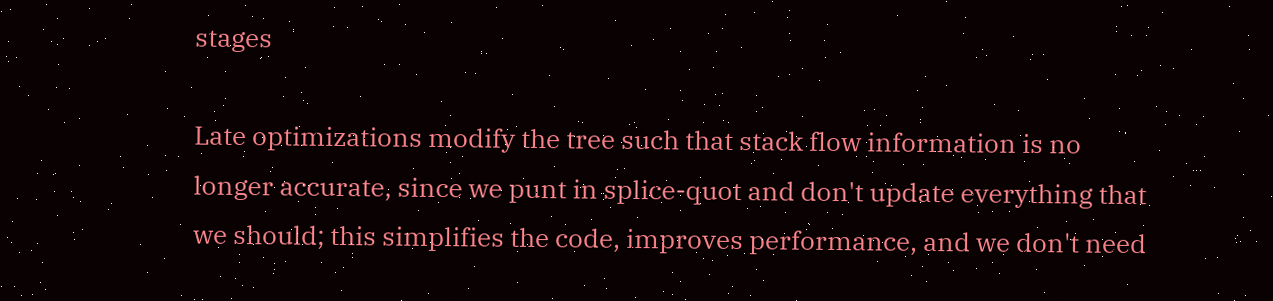stages

Late optimizations modify the tree such that stack flow information is no longer accurate, since we punt in splice-quot and don't update everything that we should; this simplifies the code, improves performance, and we don't need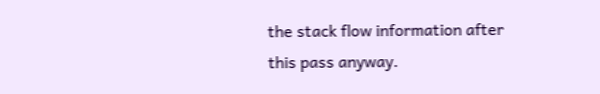the stack flow information after this pass anyway.